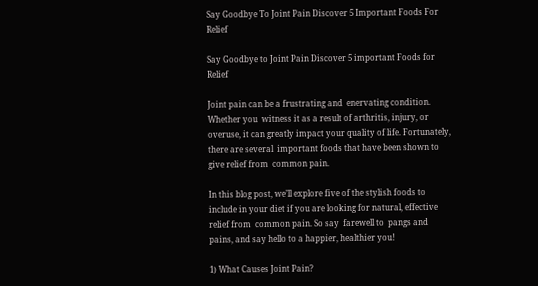Say Goodbye To Joint Pain Discover 5 Important Foods For Relief

Say Goodbye to Joint Pain Discover 5 important Foods for Relief

Joint pain can be a frustrating and  enervating condition. Whether you  witness it as a result of arthritis, injury, or overuse, it can greatly impact your quality of life. Fortunately, there are several  important foods that have been shown to  give relief from  common pain.

In this blog post, we’ll explore five of the stylish foods to include in your diet if you are looking for natural, effective relief from  common pain. So say  farewell to  pangs and pains, and say hello to a happier, healthier you!

1) What Causes Joint Pain?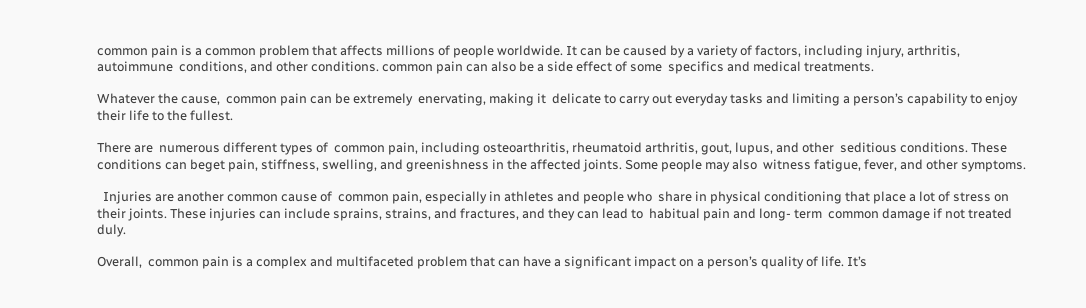common pain is a common problem that affects millions of people worldwide. It can be caused by a variety of factors, including injury, arthritis, autoimmune  conditions, and other conditions. common pain can also be a side effect of some  specifics and medical treatments.

Whatever the cause,  common pain can be extremely  enervating, making it  delicate to carry out everyday tasks and limiting a person’s capability to enjoy their life to the fullest.

There are  numerous different types of  common pain, including osteoarthritis, rheumatoid arthritis, gout, lupus, and other  seditious conditions. These conditions can beget pain, stiffness, swelling, and greenishness in the affected joints. Some people may also  witness fatigue, fever, and other symptoms.

  Injuries are another common cause of  common pain, especially in athletes and people who  share in physical conditioning that place a lot of stress on their joints. These injuries can include sprains, strains, and fractures, and they can lead to  habitual pain and long- term  common damage if not treated  duly.

Overall,  common pain is a complex and multifaceted problem that can have a significant impact on a person’s quality of life. It’s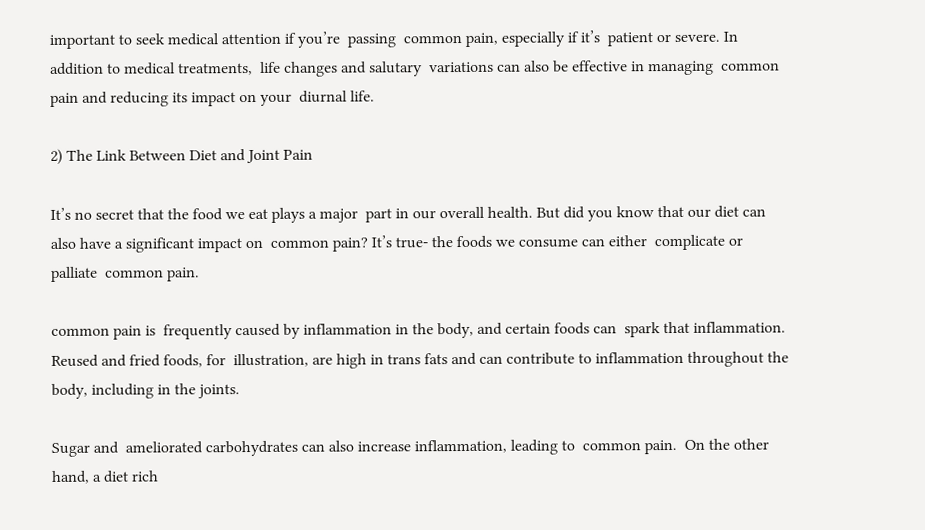important to seek medical attention if you’re  passing  common pain, especially if it’s  patient or severe. In addition to medical treatments,  life changes and salutary  variations can also be effective in managing  common pain and reducing its impact on your  diurnal life.

2) The Link Between Diet and Joint Pain

It’s no secret that the food we eat plays a major  part in our overall health. But did you know that our diet can also have a significant impact on  common pain? It’s true- the foods we consume can either  complicate or  palliate  common pain.

common pain is  frequently caused by inflammation in the body, and certain foods can  spark that inflammation. Reused and fried foods, for  illustration, are high in trans fats and can contribute to inflammation throughout the body, including in the joints.

Sugar and  ameliorated carbohydrates can also increase inflammation, leading to  common pain.  On the other hand, a diet rich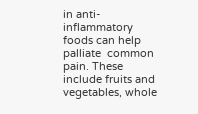in anti-inflammatory foods can help  palliate  common pain. These include fruits and vegetables, whole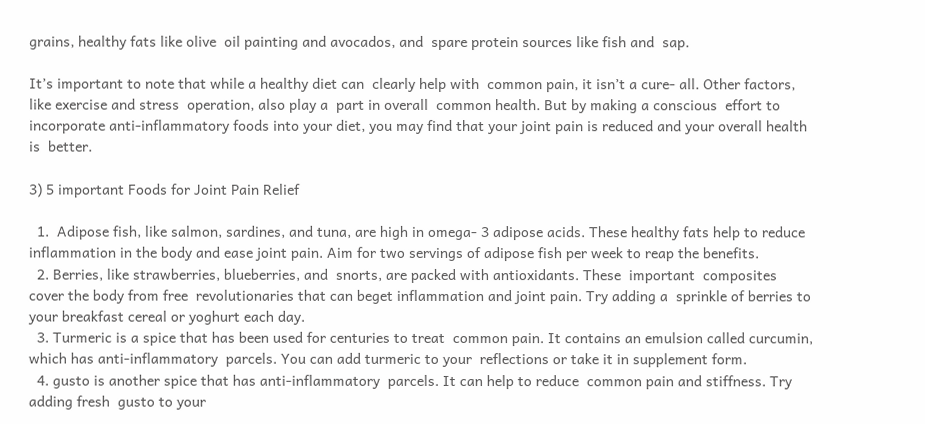grains, healthy fats like olive  oil painting and avocados, and  spare protein sources like fish and  sap.

It’s important to note that while a healthy diet can  clearly help with  common pain, it isn’t a cure- all. Other factors, like exercise and stress  operation, also play a  part in overall  common health. But by making a conscious  effort to incorporate anti-inflammatory foods into your diet, you may find that your joint pain is reduced and your overall health is  better.

3) 5 important Foods for Joint Pain Relief

  1.  Adipose fish, like salmon, sardines, and tuna, are high in omega- 3 adipose acids. These healthy fats help to reduce inflammation in the body and ease joint pain. Aim for two servings of adipose fish per week to reap the benefits.
  2. Berries, like strawberries, blueberries, and  snorts, are packed with antioxidants. These  important  composites  cover the body from free  revolutionaries that can beget inflammation and joint pain. Try adding a  sprinkle of berries to your breakfast cereal or yoghurt each day.
  3. Turmeric is a spice that has been used for centuries to treat  common pain. It contains an emulsion called curcumin, which has anti-inflammatory  parcels. You can add turmeric to your  reflections or take it in supplement form.
  4. gusto is another spice that has anti-inflammatory  parcels. It can help to reduce  common pain and stiffness. Try adding fresh  gusto to your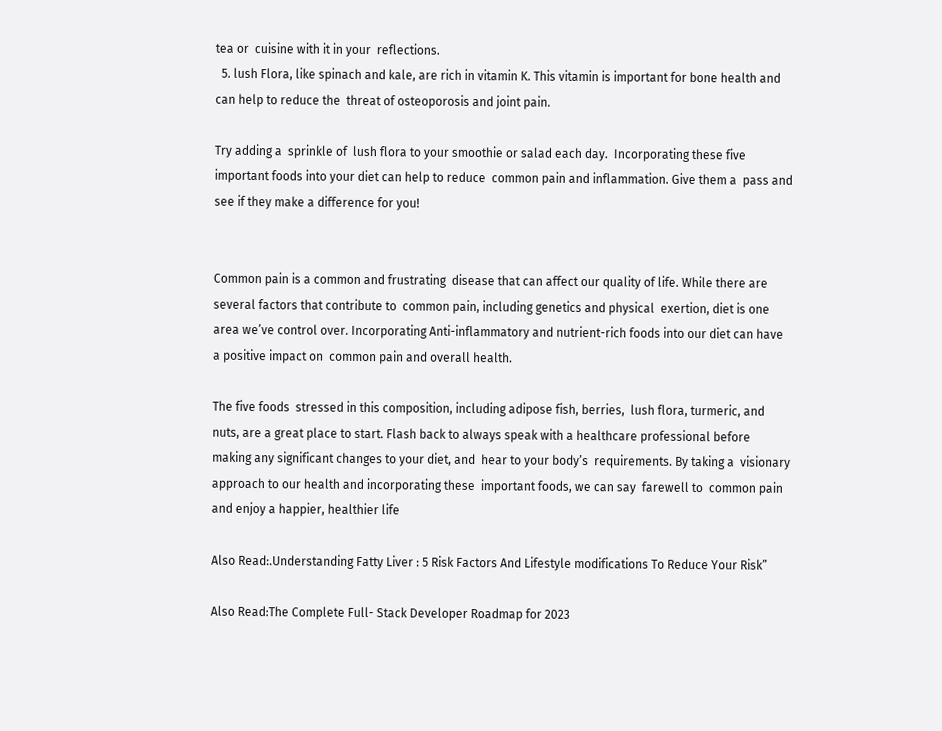tea or  cuisine with it in your  reflections.
  5. lush Flora, like spinach and kale, are rich in vitamin K. This vitamin is important for bone health and can help to reduce the  threat of osteoporosis and joint pain.

Try adding a  sprinkle of  lush flora to your smoothie or salad each day.  Incorporating these five  important foods into your diet can help to reduce  common pain and inflammation. Give them a  pass and see if they make a difference for you!


Common pain is a common and frustrating  disease that can affect our quality of life. While there are several factors that contribute to  common pain, including genetics and physical  exertion, diet is one area we’ve control over. Incorporating Anti-inflammatory and nutrient-rich foods into our diet can have a positive impact on  common pain and overall health.

The five foods  stressed in this composition, including adipose fish, berries,  lush flora, turmeric, and nuts, are a great place to start. Flash back to always speak with a healthcare professional before making any significant changes to your diet, and  hear to your body’s  requirements. By taking a  visionary approach to our health and incorporating these  important foods, we can say  farewell to  common pain and enjoy a happier, healthier life

Also Read:.Understanding Fatty Liver : 5 Risk Factors And Lifestyle modifications To Reduce Your Risk”

Also Read:The Complete Full- Stack Developer Roadmap for 2023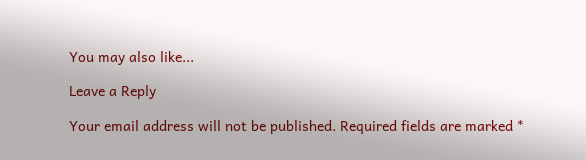You may also like...

Leave a Reply

Your email address will not be published. Required fields are marked *